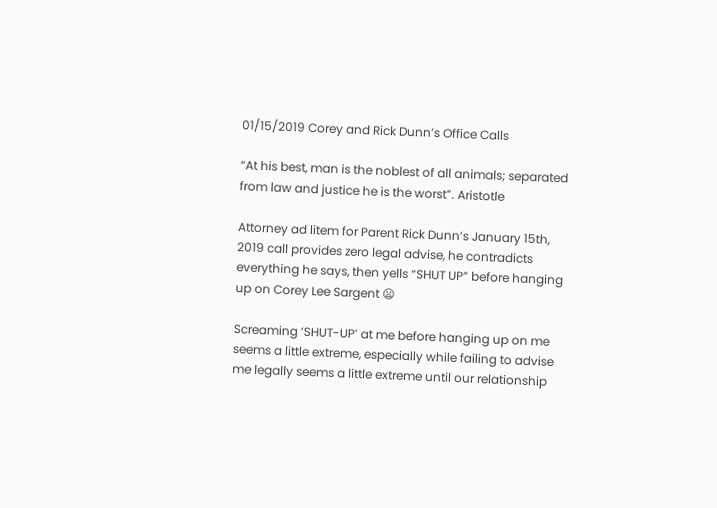01/15/2019 Corey and Rick Dunn’s Office Calls

“At his best, man is the noblest of all animals; separated from law and justice he is the worst”. Aristotle

Attorney ad litem for Parent Rick Dunn’s January 15th, 2019 call provides zero legal advise, he contradicts everything he says, then yells “SHUT UP” before hanging up on Corey Lee Sargent 😦

Screaming ‘SHUT-UP’ at me before hanging up on me seems a little extreme, especially while failing to advise me legally seems a little extreme until our relationship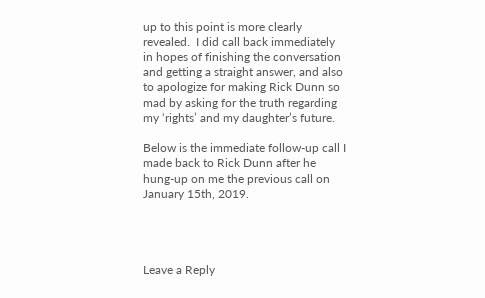up to this point is more clearly revealed.  I did call back immediately in hopes of finishing the conversation and getting a straight answer, and also to apologize for making Rick Dunn so mad by asking for the truth regarding my ‘rights’ and my daughter’s future.

Below is the immediate follow-up call I made back to Rick Dunn after he hung-up on me the previous call on January 15th, 2019.




Leave a Reply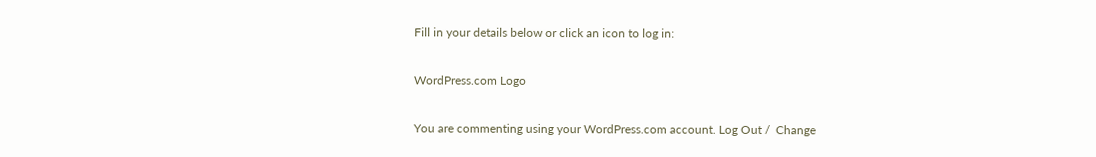Fill in your details below or click an icon to log in:

WordPress.com Logo

You are commenting using your WordPress.com account. Log Out /  Change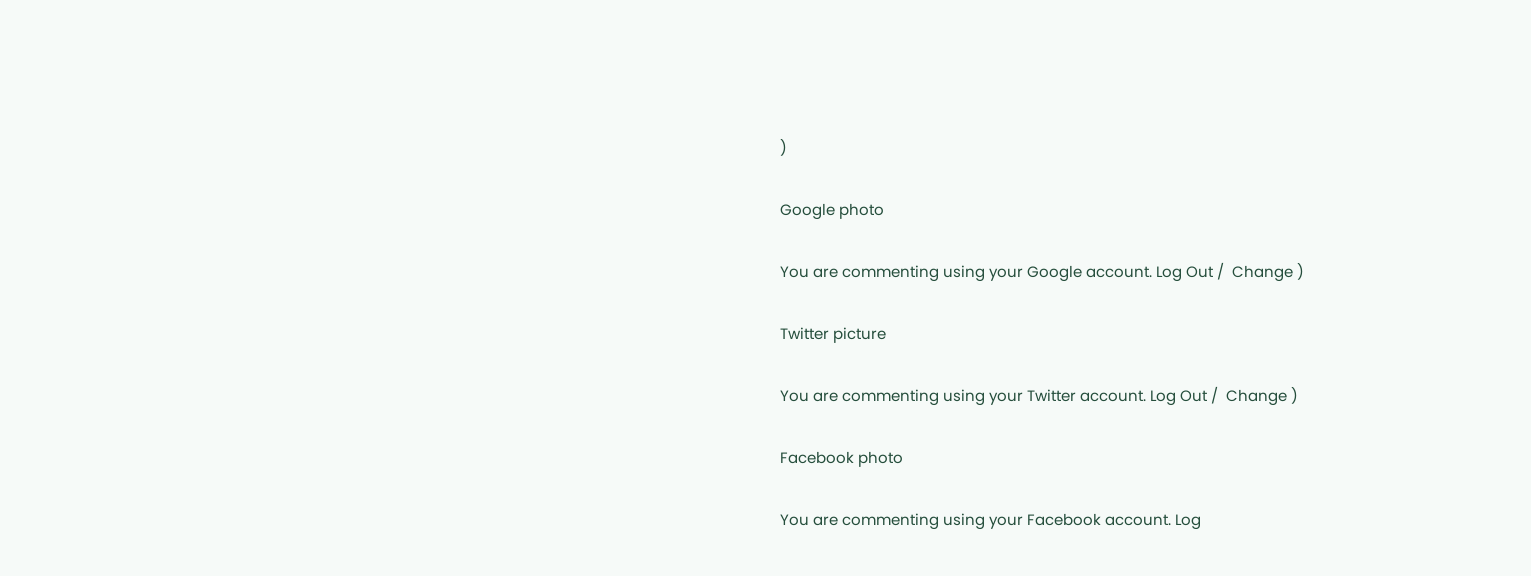)

Google photo

You are commenting using your Google account. Log Out /  Change )

Twitter picture

You are commenting using your Twitter account. Log Out /  Change )

Facebook photo

You are commenting using your Facebook account. Log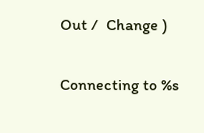Out /  Change )

Connecting to %s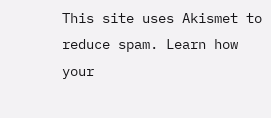This site uses Akismet to reduce spam. Learn how your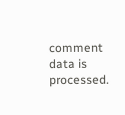comment data is processed.